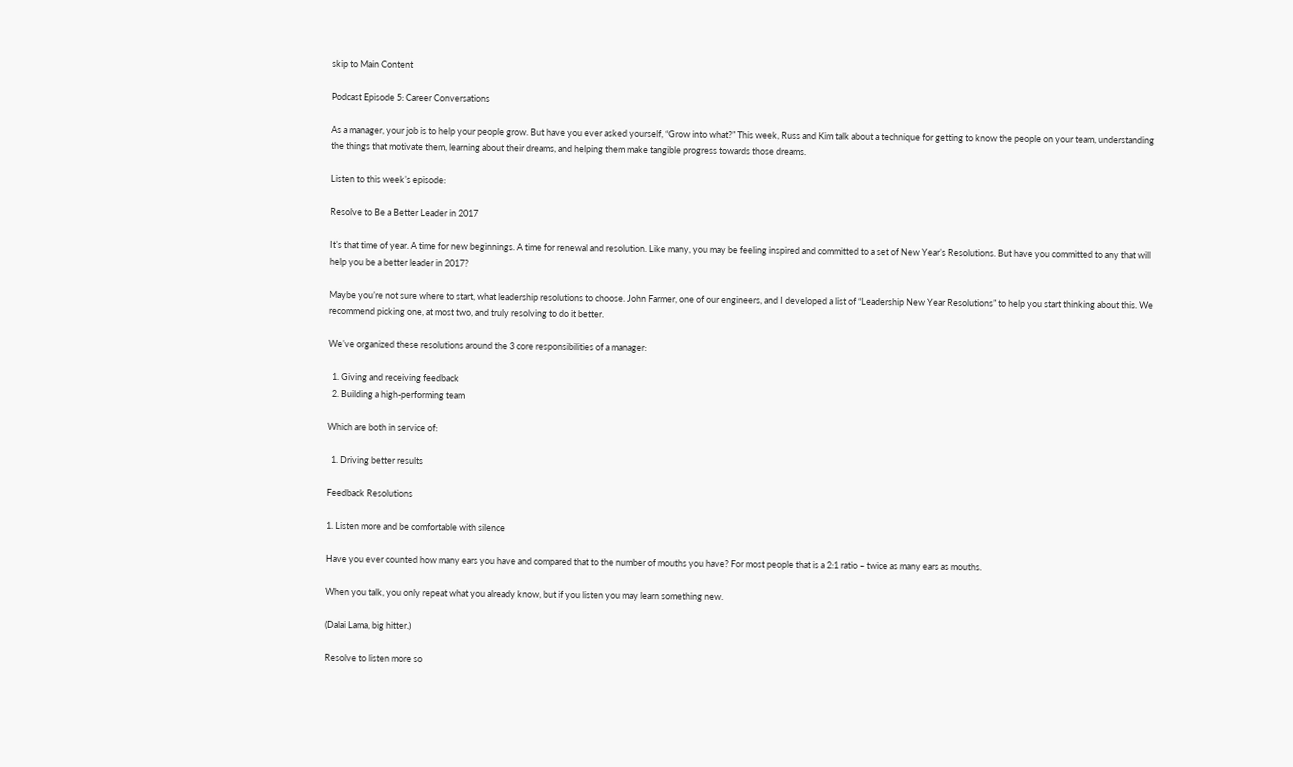skip to Main Content

Podcast Episode 5: Career Conversations

As a manager, your job is to help your people grow. But have you ever asked yourself, “Grow into what?” This week, Russ and Kim talk about a technique for getting to know the people on your team, understanding the things that motivate them, learning about their dreams, and helping them make tangible progress towards those dreams.

Listen to this week’s episode:

Resolve to Be a Better Leader in 2017

It’s that time of year. A time for new beginnings. A time for renewal and resolution. Like many, you may be feeling inspired and committed to a set of New Year’s Resolutions. But have you committed to any that will help you be a better leader in 2017?

Maybe you’re not sure where to start, what leadership resolutions to choose. John Farmer, one of our engineers, and I developed a list of “Leadership New Year Resolutions” to help you start thinking about this. We recommend picking one, at most two, and truly resolving to do it better.

We’ve organized these resolutions around the 3 core responsibilities of a manager:

  1. Giving and receiving feedback
  2. Building a high-performing team

Which are both in service of:

  1. Driving better results

Feedback Resolutions

1. Listen more and be comfortable with silence

Have you ever counted how many ears you have and compared that to the number of mouths you have? For most people that is a 2:1 ratio – twice as many ears as mouths.

When you talk, you only repeat what you already know, but if you listen you may learn something new.

(Dalai Lama, big hitter.)

Resolve to listen more so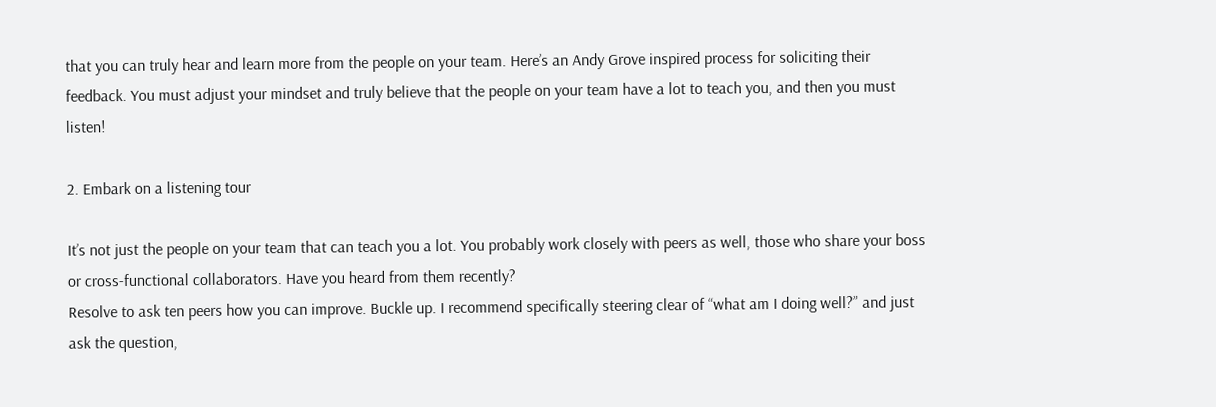that you can truly hear and learn more from the people on your team. Here’s an Andy Grove inspired process for soliciting their feedback. You must adjust your mindset and truly believe that the people on your team have a lot to teach you, and then you must listen!

2. Embark on a listening tour

It’s not just the people on your team that can teach you a lot. You probably work closely with peers as well, those who share your boss or cross-functional collaborators. Have you heard from them recently?
Resolve to ask ten peers how you can improve. Buckle up. I recommend specifically steering clear of “what am I doing well?” and just ask the question,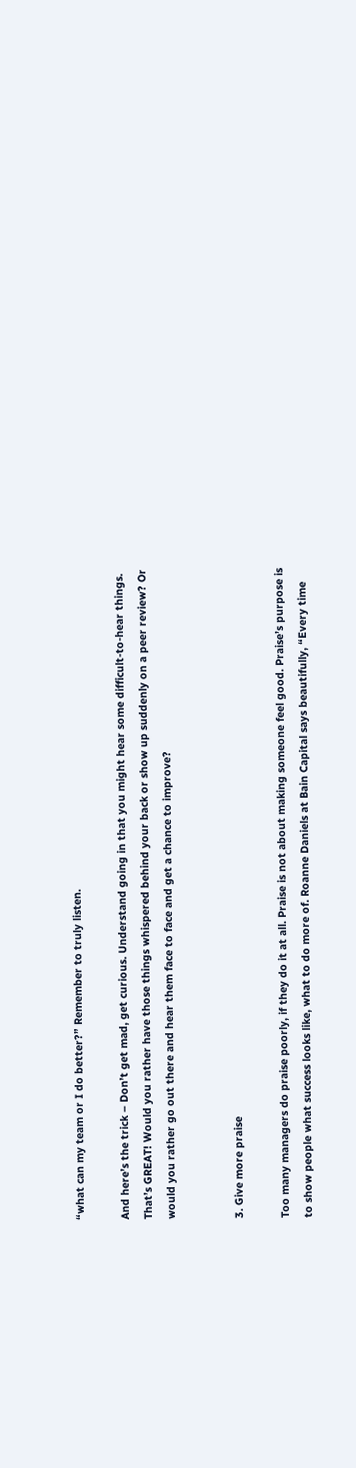“what can my team or I do better?” Remember to truly listen.

And here’s the trick – Don’t get mad, get curious. Understand going in that you might hear some difficult-to-hear things. That’s GREAT! Would you rather have those things whispered behind your back or show up suddenly on a peer review? Or would you rather go out there and hear them face to face and get a chance to improve?


3. Give more praise

Too many managers do praise poorly, if they do it at all. Praise is not about making someone feel good. Praise’s purpose is to show people what success looks like, what to do more of. Roanne Daniels at Bain Capital says beautifully, “Every time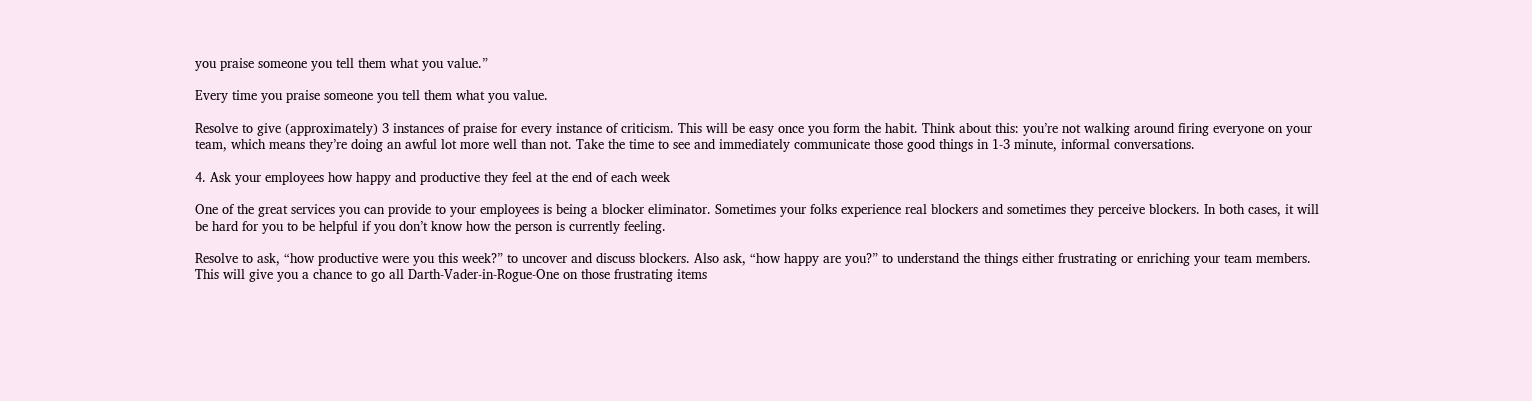you praise someone you tell them what you value.”

Every time you praise someone you tell them what you value.

Resolve to give (approximately) 3 instances of praise for every instance of criticism. This will be easy once you form the habit. Think about this: you’re not walking around firing everyone on your team, which means they’re doing an awful lot more well than not. Take the time to see and immediately communicate those good things in 1-3 minute, informal conversations.

4. Ask your employees how happy and productive they feel at the end of each week

One of the great services you can provide to your employees is being a blocker eliminator. Sometimes your folks experience real blockers and sometimes they perceive blockers. In both cases, it will be hard for you to be helpful if you don’t know how the person is currently feeling.

Resolve to ask, “how productive were you this week?” to uncover and discuss blockers. Also ask, “how happy are you?” to understand the things either frustrating or enriching your team members. This will give you a chance to go all Darth-Vader-in-Rogue-One on those frustrating items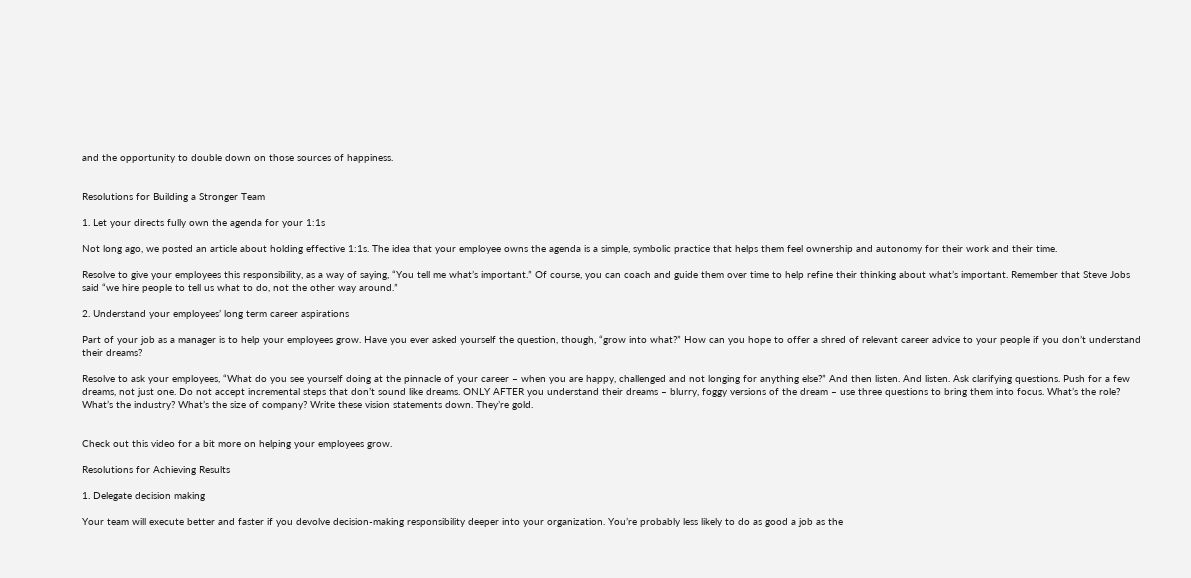and the opportunity to double down on those sources of happiness.


Resolutions for Building a Stronger Team

1. Let your directs fully own the agenda for your 1:1s

Not long ago, we posted an article about holding effective 1:1s. The idea that your employee owns the agenda is a simple, symbolic practice that helps them feel ownership and autonomy for their work and their time.

Resolve to give your employees this responsibility, as a way of saying, “You tell me what’s important.” Of course, you can coach and guide them over time to help refine their thinking about what’s important. Remember that Steve Jobs said “we hire people to tell us what to do, not the other way around.”

2. Understand your employees’ long term career aspirations

Part of your job as a manager is to help your employees grow. Have you ever asked yourself the question, though, “grow into what?” How can you hope to offer a shred of relevant career advice to your people if you don’t understand their dreams?

Resolve to ask your employees, “What do you see yourself doing at the pinnacle of your career – when you are happy, challenged and not longing for anything else?” And then listen. And listen. Ask clarifying questions. Push for a few dreams, not just one. Do not accept incremental steps that don’t sound like dreams. ONLY AFTER you understand their dreams – blurry, foggy versions of the dream – use three questions to bring them into focus. What’s the role? What’s the industry? What’s the size of company? Write these vision statements down. They’re gold.


Check out this video for a bit more on helping your employees grow.

Resolutions for Achieving Results

1. Delegate decision making

Your team will execute better and faster if you devolve decision-making responsibility deeper into your organization. You’re probably less likely to do as good a job as the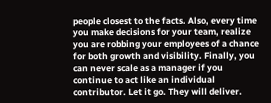people closest to the facts. Also, every time you make decisions for your team, realize you are robbing your employees of a chance for both growth and visibility. Finally, you can never scale as a manager if you continue to act like an individual contributor. Let it go. They will deliver.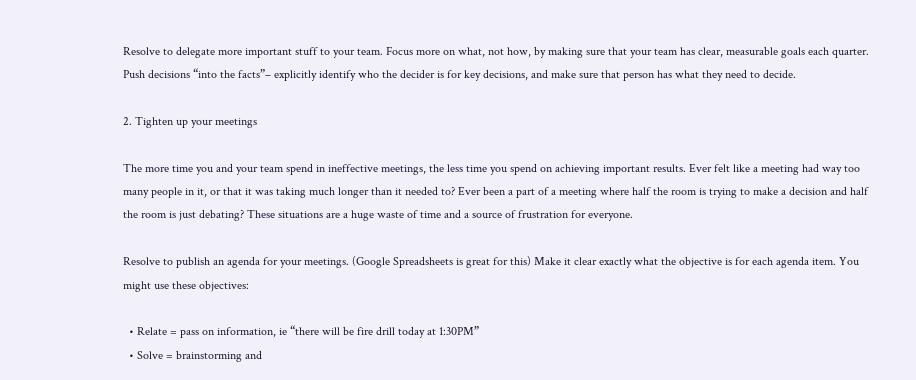Resolve to delegate more important stuff to your team. Focus more on what, not how, by making sure that your team has clear, measurable goals each quarter. Push decisions “into the facts”– explicitly identify who the decider is for key decisions, and make sure that person has what they need to decide.

2. Tighten up your meetings

The more time you and your team spend in ineffective meetings, the less time you spend on achieving important results. Ever felt like a meeting had way too many people in it, or that it was taking much longer than it needed to? Ever been a part of a meeting where half the room is trying to make a decision and half the room is just debating? These situations are a huge waste of time and a source of frustration for everyone.

Resolve to publish an agenda for your meetings. (Google Spreadsheets is great for this) Make it clear exactly what the objective is for each agenda item. You might use these objectives:

  • Relate = pass on information, ie “there will be fire drill today at 1:30PM”
  • Solve = brainstorming and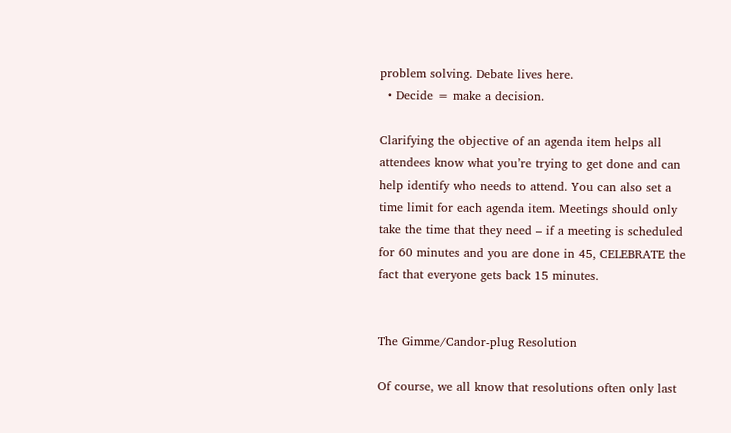problem solving. Debate lives here.
  • Decide = make a decision.

Clarifying the objective of an agenda item helps all attendees know what you’re trying to get done and can help identify who needs to attend. You can also set a time limit for each agenda item. Meetings should only take the time that they need – if a meeting is scheduled for 60 minutes and you are done in 45, CELEBRATE the fact that everyone gets back 15 minutes.


The Gimme/Candor-plug Resolution

Of course, we all know that resolutions often only last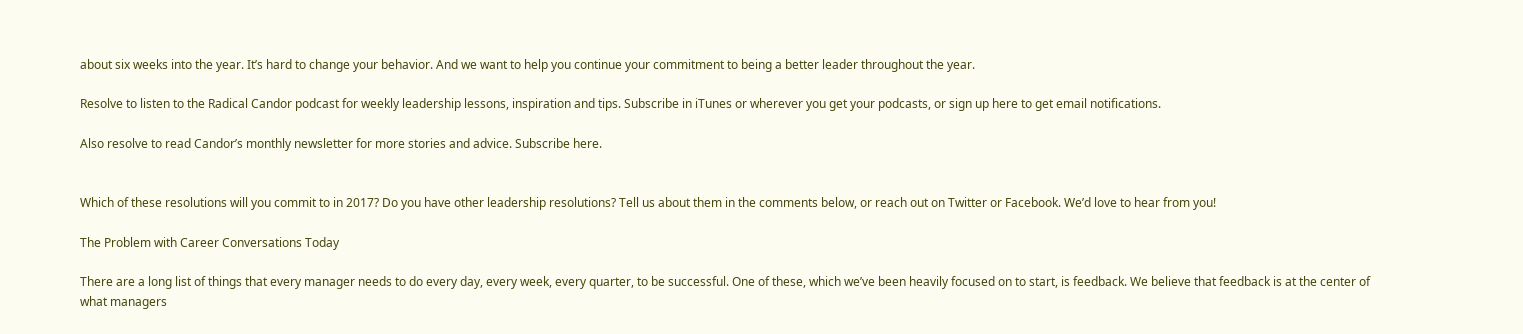about six weeks into the year. It’s hard to change your behavior. And we want to help you continue your commitment to being a better leader throughout the year.

Resolve to listen to the Radical Candor podcast for weekly leadership lessons, inspiration and tips. Subscribe in iTunes or wherever you get your podcasts, or sign up here to get email notifications.

Also resolve to read Candor’s monthly newsletter for more stories and advice. Subscribe here.


Which of these resolutions will you commit to in 2017? Do you have other leadership resolutions? Tell us about them in the comments below, or reach out on Twitter or Facebook. We’d love to hear from you!

The Problem with Career Conversations Today

There are a long list of things that every manager needs to do every day, every week, every quarter, to be successful. One of these, which we’ve been heavily focused on to start, is feedback. We believe that feedback is at the center of what managers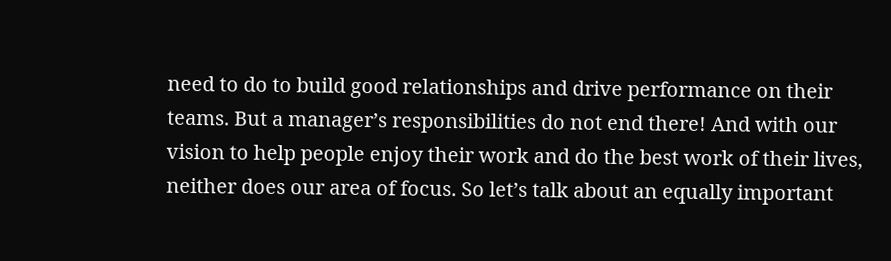need to do to build good relationships and drive performance on their teams. But a manager’s responsibilities do not end there! And with our vision to help people enjoy their work and do the best work of their lives, neither does our area of focus. So let’s talk about an equally important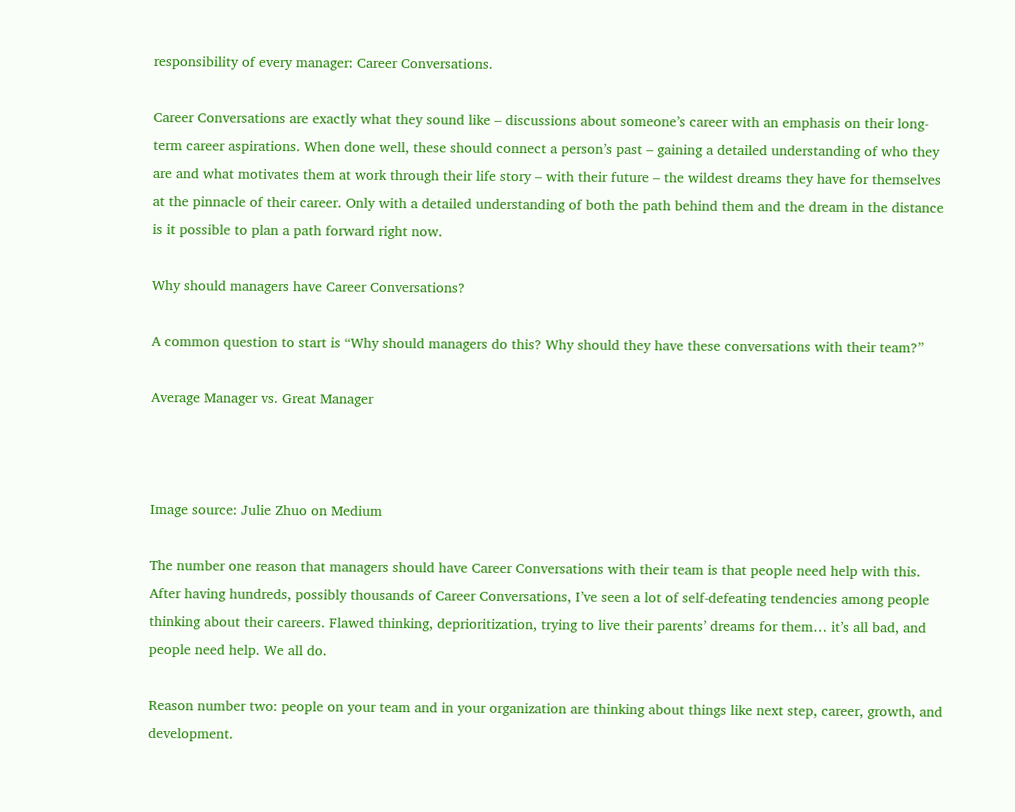responsibility of every manager: Career Conversations.

Career Conversations are exactly what they sound like – discussions about someone’s career with an emphasis on their long-term career aspirations. When done well, these should connect a person’s past – gaining a detailed understanding of who they are and what motivates them at work through their life story – with their future – the wildest dreams they have for themselves at the pinnacle of their career. Only with a detailed understanding of both the path behind them and the dream in the distance is it possible to plan a path forward right now.

Why should managers have Career Conversations?

A common question to start is “Why should managers do this? Why should they have these conversations with their team?”

Average Manager vs. Great Manager



Image source: Julie Zhuo on Medium

The number one reason that managers should have Career Conversations with their team is that people need help with this. After having hundreds, possibly thousands of Career Conversations, I’ve seen a lot of self-defeating tendencies among people thinking about their careers. Flawed thinking, deprioritization, trying to live their parents’ dreams for them… it’s all bad, and people need help. We all do.

Reason number two: people on your team and in your organization are thinking about things like next step, career, growth, and development.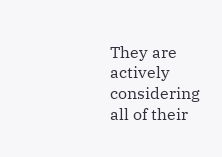They are actively considering all of their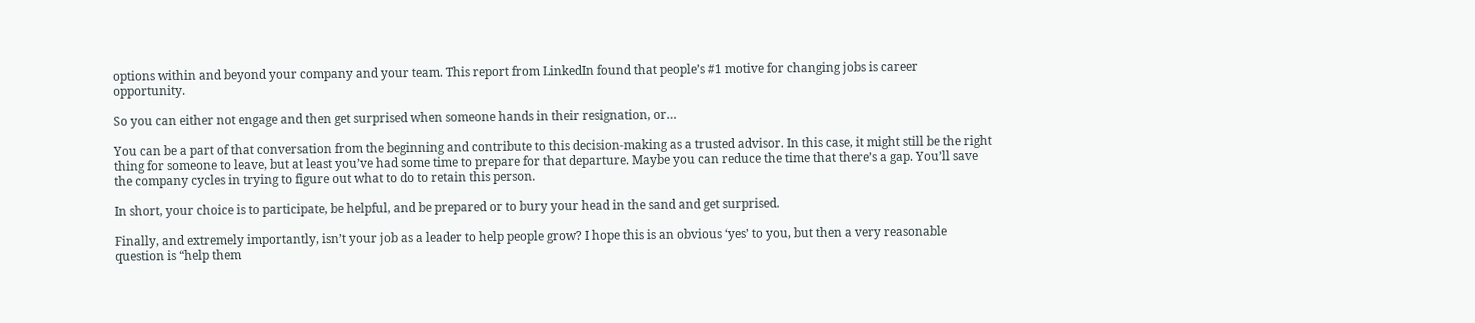options within and beyond your company and your team. This report from LinkedIn found that people’s #1 motive for changing jobs is career opportunity.

So you can either not engage and then get surprised when someone hands in their resignation, or…

You can be a part of that conversation from the beginning and contribute to this decision-making as a trusted advisor. In this case, it might still be the right thing for someone to leave, but at least you’ve had some time to prepare for that departure. Maybe you can reduce the time that there’s a gap. You’ll save the company cycles in trying to figure out what to do to retain this person.

In short, your choice is to participate, be helpful, and be prepared or to bury your head in the sand and get surprised.

Finally, and extremely importantly, isn’t your job as a leader to help people grow? I hope this is an obvious ‘yes’ to you, but then a very reasonable question is “help them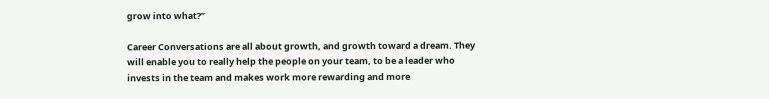grow into what?”

Career Conversations are all about growth, and growth toward a dream. They will enable you to really help the people on your team, to be a leader who invests in the team and makes work more rewarding and more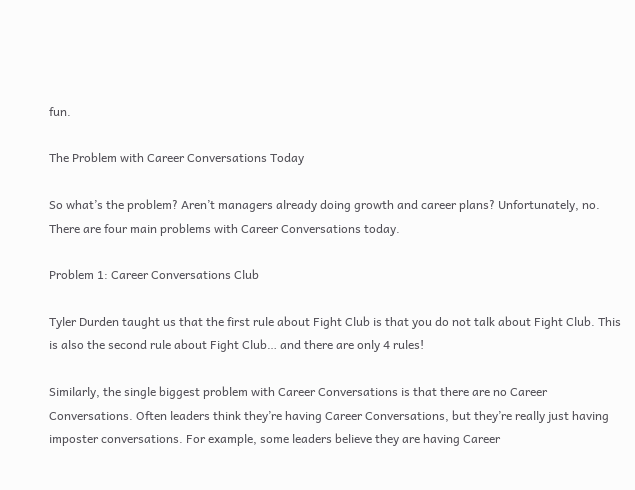fun.

The Problem with Career Conversations Today

So what’s the problem? Aren’t managers already doing growth and career plans? Unfortunately, no. There are four main problems with Career Conversations today.

Problem 1: Career Conversations Club

Tyler Durden taught us that the first rule about Fight Club is that you do not talk about Fight Club. This is also the second rule about Fight Club… and there are only 4 rules!

Similarly, the single biggest problem with Career Conversations is that there are no Career Conversations. Often leaders think they’re having Career Conversations, but they’re really just having imposter conversations. For example, some leaders believe they are having Career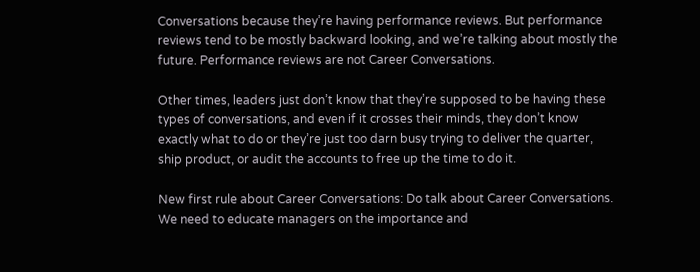Conversations because they’re having performance reviews. But performance reviews tend to be mostly backward looking, and we’re talking about mostly the future. Performance reviews are not Career Conversations.

Other times, leaders just don’t know that they’re supposed to be having these types of conversations, and even if it crosses their minds, they don’t know exactly what to do or they’re just too darn busy trying to deliver the quarter, ship product, or audit the accounts to free up the time to do it.

New first rule about Career Conversations: Do talk about Career Conversations. We need to educate managers on the importance and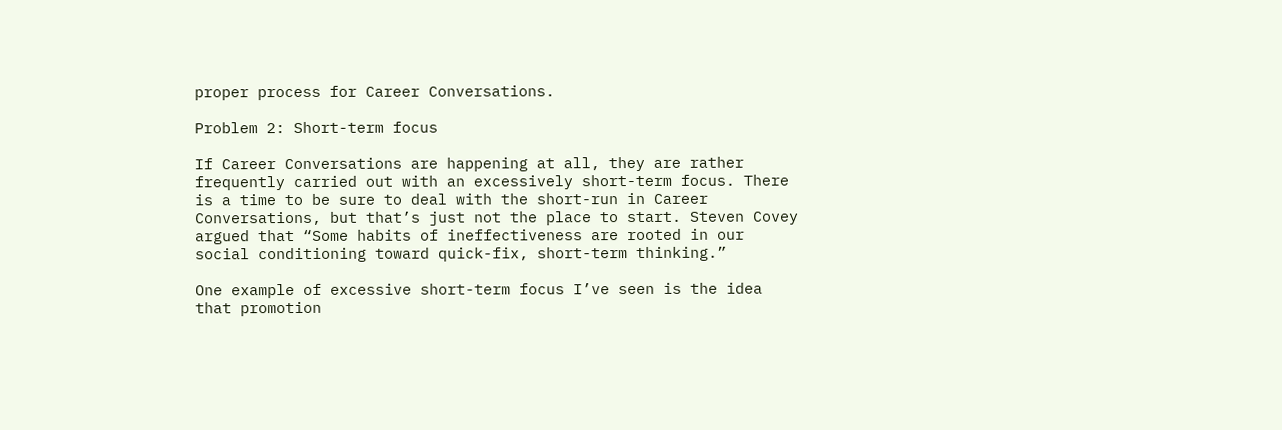proper process for Career Conversations.

Problem 2: Short-term focus

If Career Conversations are happening at all, they are rather frequently carried out with an excessively short-term focus. There is a time to be sure to deal with the short-run in Career Conversations, but that’s just not the place to start. Steven Covey argued that “Some habits of ineffectiveness are rooted in our social conditioning toward quick-fix, short-term thinking.”

One example of excessive short-term focus I’ve seen is the idea that promotion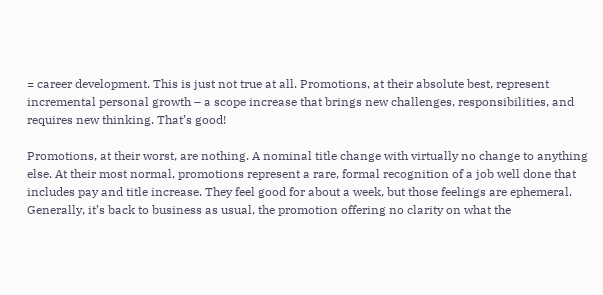= career development. This is just not true at all. Promotions, at their absolute best, represent incremental personal growth – a scope increase that brings new challenges, responsibilities, and requires new thinking. That’s good!

Promotions, at their worst, are nothing. A nominal title change with virtually no change to anything else. At their most normal, promotions represent a rare, formal recognition of a job well done that includes pay and title increase. They feel good for about a week, but those feelings are ephemeral. Generally, it’s back to business as usual, the promotion offering no clarity on what the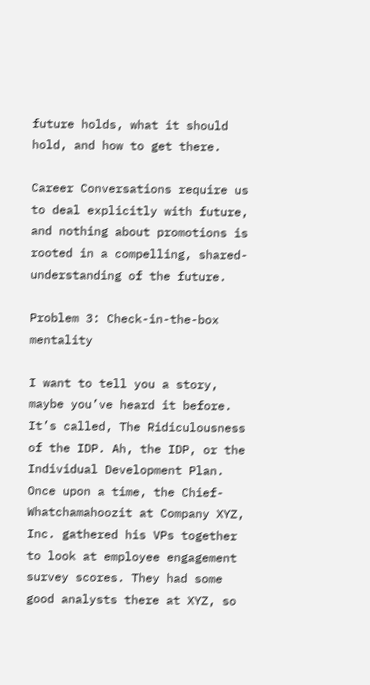future holds, what it should hold, and how to get there.

Career Conversations require us to deal explicitly with future, and nothing about promotions is rooted in a compelling, shared-understanding of the future.

Problem 3: Check-in-the-box mentality

I want to tell you a story, maybe you’ve heard it before. It’s called, The Ridiculousness of the IDP. Ah, the IDP, or the Individual Development Plan. Once upon a time, the Chief-Whatchamahoozit at Company XYZ, Inc. gathered his VPs together to look at employee engagement survey scores. They had some good analysts there at XYZ, so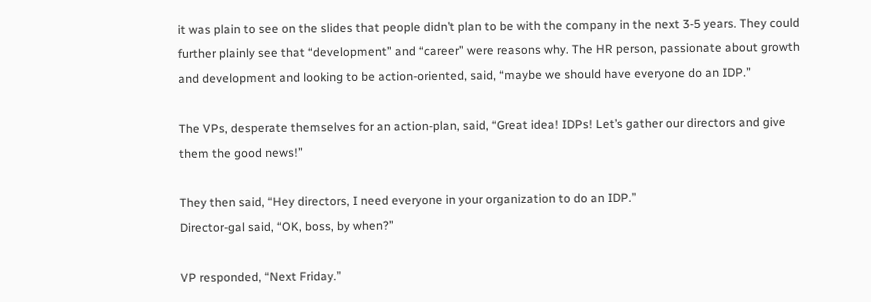it was plain to see on the slides that people didn’t plan to be with the company in the next 3-5 years. They could further plainly see that “development” and “career” were reasons why. The HR person, passionate about growth and development and looking to be action-oriented, said, “maybe we should have everyone do an IDP.”

The VPs, desperate themselves for an action-plan, said, “Great idea! IDPs! Let’s gather our directors and give them the good news!”

They then said, “Hey directors, I need everyone in your organization to do an IDP.”
Director-gal said, “OK, boss, by when?”

VP responded, “Next Friday.”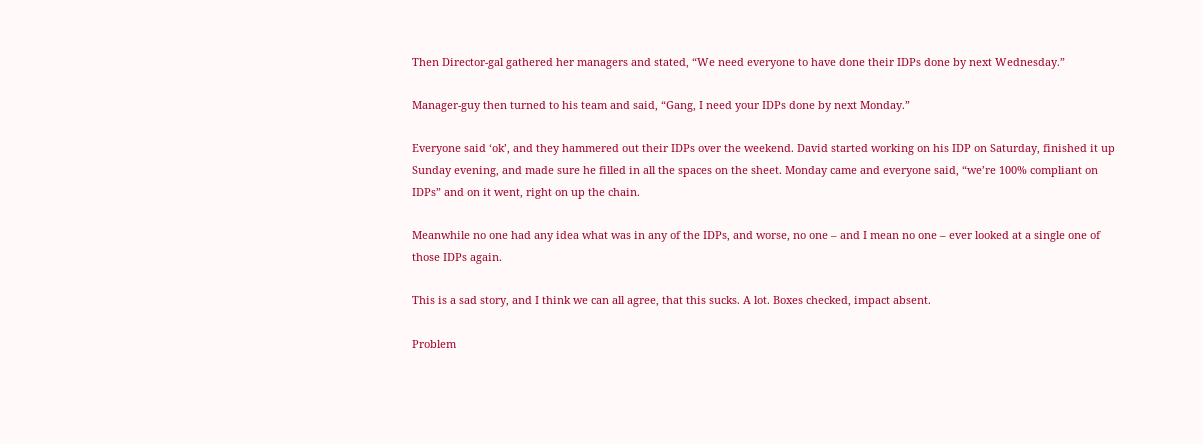Then Director-gal gathered her managers and stated, “We need everyone to have done their IDPs done by next Wednesday.”

Manager-guy then turned to his team and said, “Gang, I need your IDPs done by next Monday.”

Everyone said ‘ok’, and they hammered out their IDPs over the weekend. David started working on his IDP on Saturday, finished it up Sunday evening, and made sure he filled in all the spaces on the sheet. Monday came and everyone said, “we’re 100% compliant on IDPs” and on it went, right on up the chain.

Meanwhile no one had any idea what was in any of the IDPs, and worse, no one – and I mean no one – ever looked at a single one of those IDPs again.

This is a sad story, and I think we can all agree, that this sucks. A lot. Boxes checked, impact absent.

Problem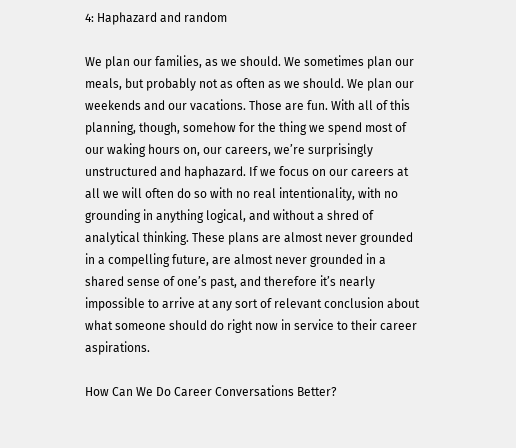4: Haphazard and random

We plan our families, as we should. We sometimes plan our meals, but probably not as often as we should. We plan our weekends and our vacations. Those are fun. With all of this planning, though, somehow for the thing we spend most of our waking hours on, our careers, we’re surprisingly unstructured and haphazard. If we focus on our careers at all we will often do so with no real intentionality, with no grounding in anything logical, and without a shred of analytical thinking. These plans are almost never grounded in a compelling future, are almost never grounded in a shared sense of one’s past, and therefore it’s nearly impossible to arrive at any sort of relevant conclusion about what someone should do right now in service to their career aspirations.

How Can We Do Career Conversations Better?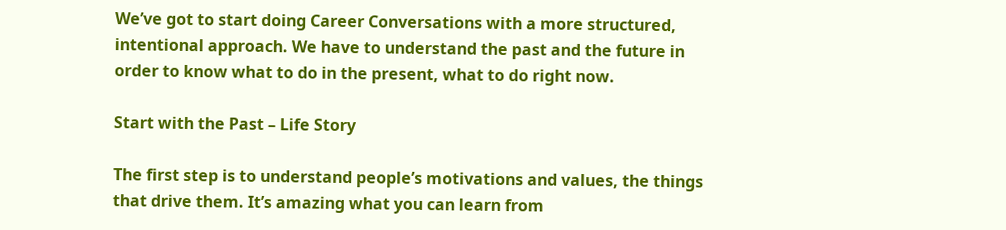We’ve got to start doing Career Conversations with a more structured, intentional approach. We have to understand the past and the future in order to know what to do in the present, what to do right now.

Start with the Past – Life Story

The first step is to understand people’s motivations and values, the things that drive them. It’s amazing what you can learn from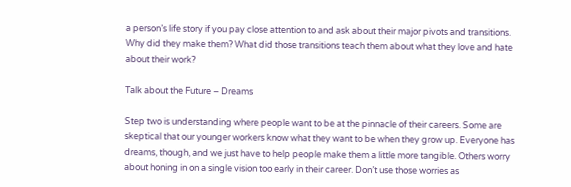a person’s life story if you pay close attention to and ask about their major pivots and transitions. Why did they make them? What did those transitions teach them about what they love and hate about their work?

Talk about the Future – Dreams

Step two is understanding where people want to be at the pinnacle of their careers. Some are skeptical that our younger workers know what they want to be when they grow up. Everyone has dreams, though, and we just have to help people make them a little more tangible. Others worry about honing in on a single vision too early in their career. Don’t use those worries as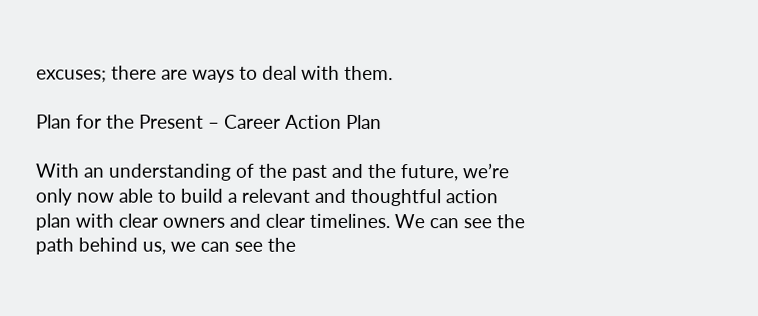excuses; there are ways to deal with them.

Plan for the Present – Career Action Plan

With an understanding of the past and the future, we’re only now able to build a relevant and thoughtful action plan with clear owners and clear timelines. We can see the path behind us, we can see the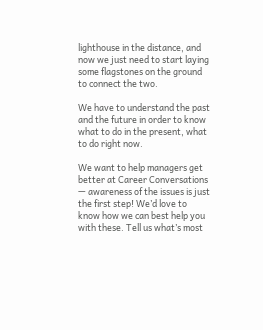lighthouse in the distance, and now we just need to start laying some flagstones on the ground to connect the two.

We have to understand the past and the future in order to know what to do in the present, what to do right now.

We want to help managers get better at Career Conversations — awareness of the issues is just the first step! We’d love to know how we can best help you with these. Tell us what’s most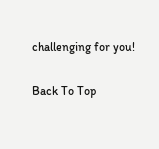challenging for you!

Back To Top